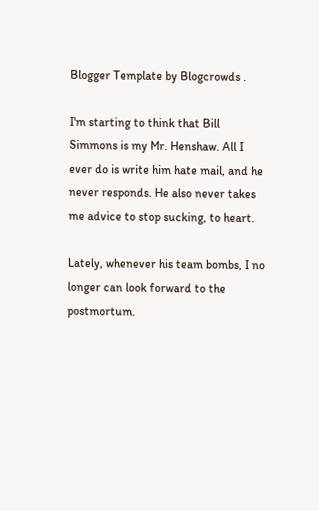Blogger Template by Blogcrowds .

I'm starting to think that Bill Simmons is my Mr. Henshaw. All I ever do is write him hate mail, and he never responds. He also never takes me advice to stop sucking, to heart.

Lately, whenever his team bombs, I no longer can look forward to the postmortum.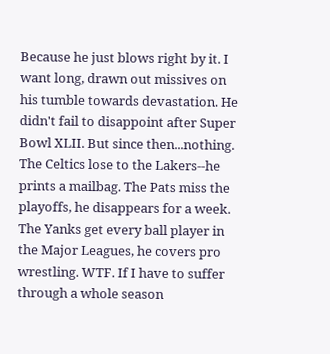Because he just blows right by it. I want long, drawn out missives on his tumble towards devastation. He didn't fail to disappoint after Super Bowl XLII. But since then...nothing. The Celtics lose to the Lakers--he prints a mailbag. The Pats miss the playoffs, he disappears for a week. The Yanks get every ball player in the Major Leagues, he covers pro wrestling. WTF. If I have to suffer through a whole season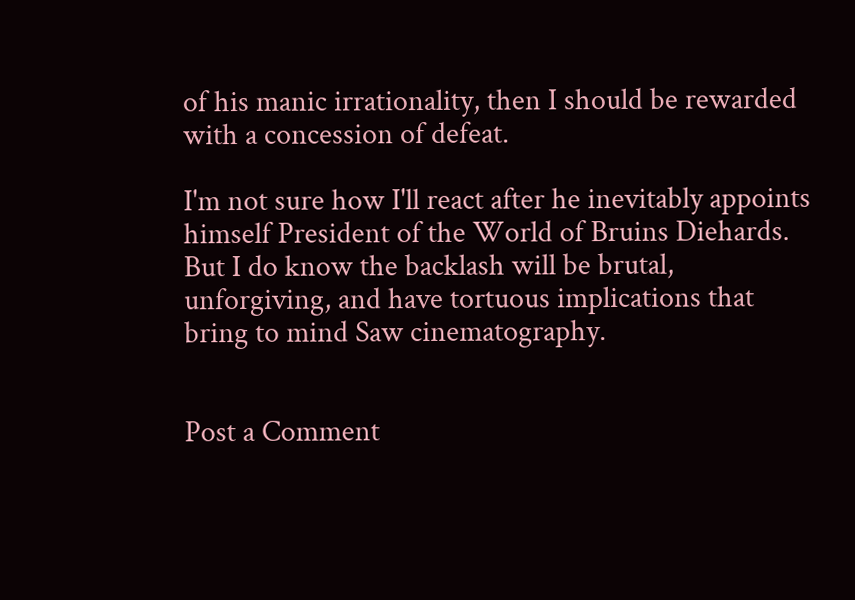of his manic irrationality, then I should be rewarded with a concession of defeat.

I'm not sure how I'll react after he inevitably appoints himself President of the World of Bruins Diehards. But I do know the backlash will be brutal, unforgiving, and have tortuous implications that bring to mind Saw cinematography.


Post a Comment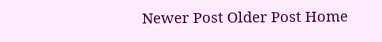Newer Post Older Post Home